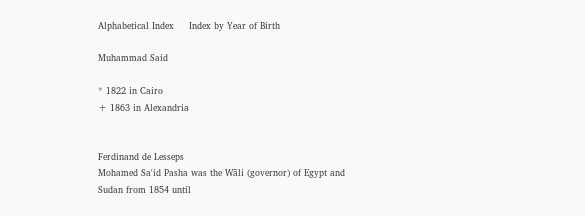Alphabetical Index     Index by Year of Birth

Muhammad Said

* 1822 in Cairo
+ 1863 in Alexandria


Ferdinand de Lesseps
Mohamed Sa'id Pasha was the Wāli (governor) of Egypt and Sudan from 1854 until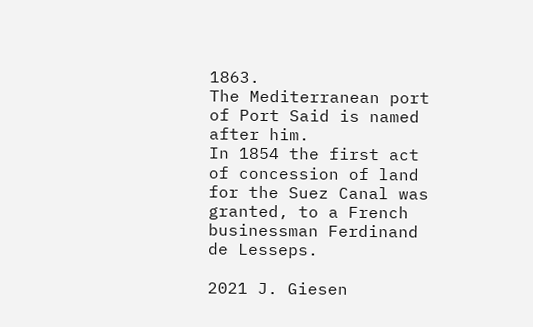1863.
The Mediterranean port of Port Said is named after him.
In 1854 the first act of concession of land for the Suez Canal was granted, to a French businessman Ferdinand de Lesseps.

2021 J. Giesen